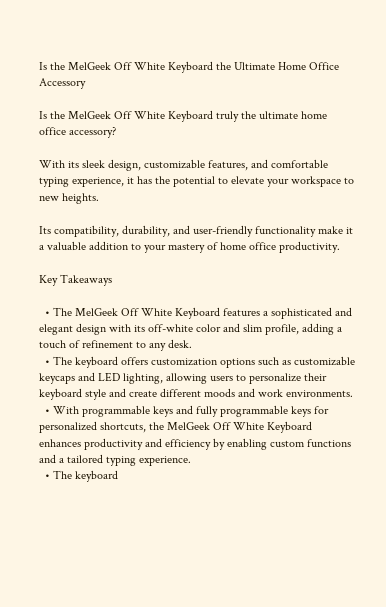Is the MelGeek Off White Keyboard the Ultimate Home Office Accessory

Is the MelGeek Off White Keyboard truly the ultimate home office accessory?

With its sleek design, customizable features, and comfortable typing experience, it has the potential to elevate your workspace to new heights.

Its compatibility, durability, and user-friendly functionality make it a valuable addition to your mastery of home office productivity.

Key Takeaways

  • The MelGeek Off White Keyboard features a sophisticated and elegant design with its off-white color and slim profile, adding a touch of refinement to any desk.
  • The keyboard offers customization options such as customizable keycaps and LED lighting, allowing users to personalize their keyboard style and create different moods and work environments.
  • With programmable keys and fully programmable keys for personalized shortcuts, the MelGeek Off White Keyboard enhances productivity and efficiency by enabling custom functions and a tailored typing experience.
  • The keyboard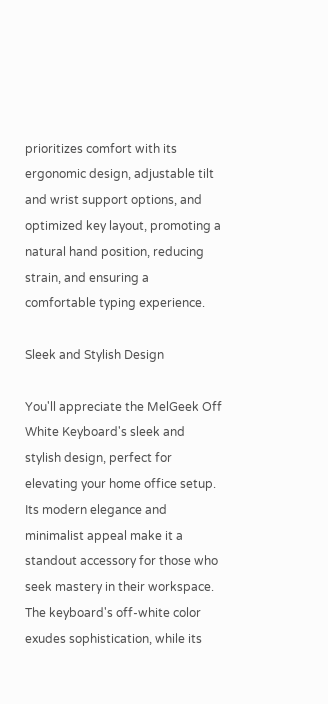prioritizes comfort with its ergonomic design, adjustable tilt and wrist support options, and optimized key layout, promoting a natural hand position, reducing strain, and ensuring a comfortable typing experience.

Sleek and Stylish Design

You'll appreciate the MelGeek Off White Keyboard's sleek and stylish design, perfect for elevating your home office setup. Its modern elegance and minimalist appeal make it a standout accessory for those who seek mastery in their workspace. The keyboard's off-white color exudes sophistication, while its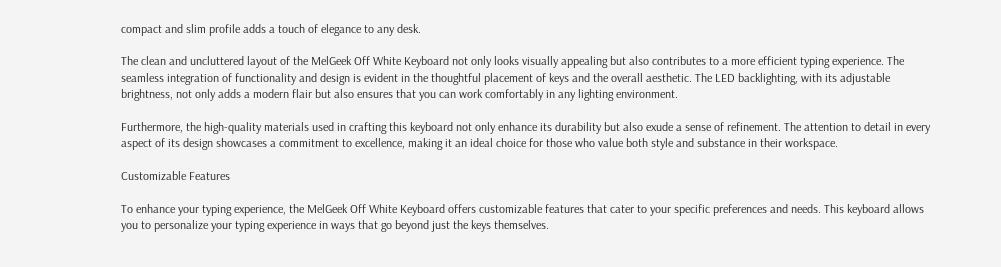compact and slim profile adds a touch of elegance to any desk.

The clean and uncluttered layout of the MelGeek Off White Keyboard not only looks visually appealing but also contributes to a more efficient typing experience. The seamless integration of functionality and design is evident in the thoughtful placement of keys and the overall aesthetic. The LED backlighting, with its adjustable brightness, not only adds a modern flair but also ensures that you can work comfortably in any lighting environment.

Furthermore, the high-quality materials used in crafting this keyboard not only enhance its durability but also exude a sense of refinement. The attention to detail in every aspect of its design showcases a commitment to excellence, making it an ideal choice for those who value both style and substance in their workspace.

Customizable Features

To enhance your typing experience, the MelGeek Off White Keyboard offers customizable features that cater to your specific preferences and needs. This keyboard allows you to personalize your typing experience in ways that go beyond just the keys themselves.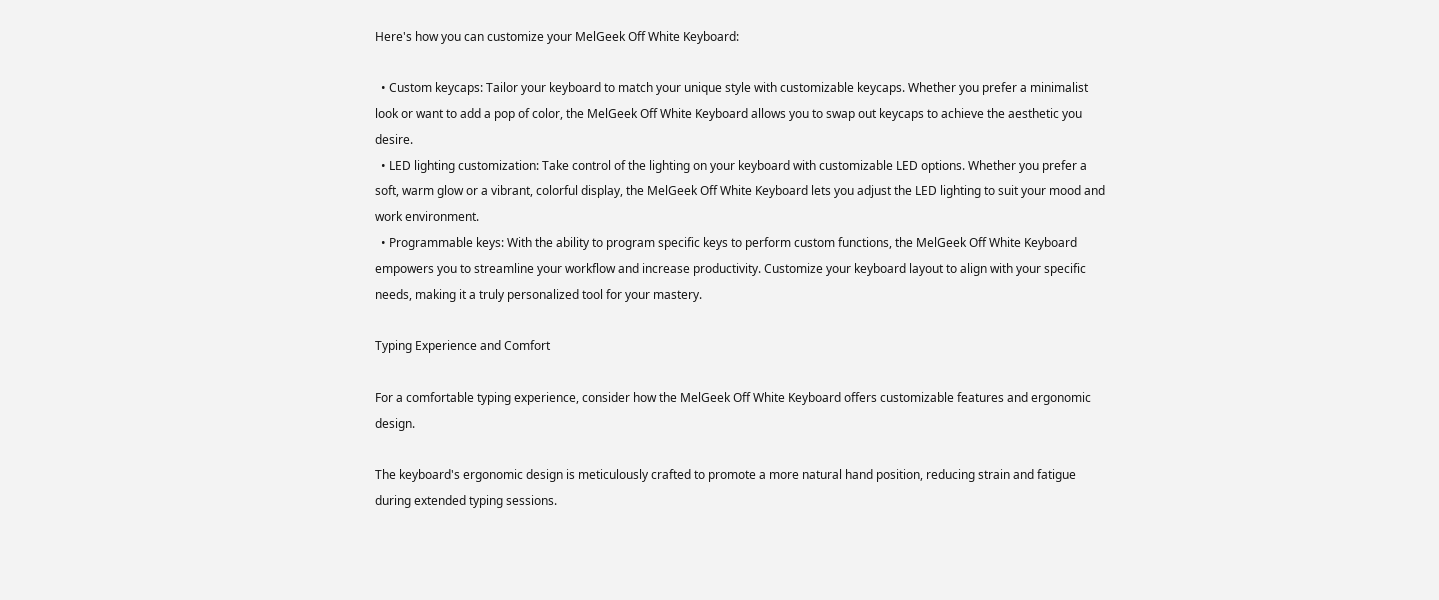Here's how you can customize your MelGeek Off White Keyboard:

  • Custom keycaps: Tailor your keyboard to match your unique style with customizable keycaps. Whether you prefer a minimalist look or want to add a pop of color, the MelGeek Off White Keyboard allows you to swap out keycaps to achieve the aesthetic you desire.
  • LED lighting customization: Take control of the lighting on your keyboard with customizable LED options. Whether you prefer a soft, warm glow or a vibrant, colorful display, the MelGeek Off White Keyboard lets you adjust the LED lighting to suit your mood and work environment.
  • Programmable keys: With the ability to program specific keys to perform custom functions, the MelGeek Off White Keyboard empowers you to streamline your workflow and increase productivity. Customize your keyboard layout to align with your specific needs, making it a truly personalized tool for your mastery.

Typing Experience and Comfort

For a comfortable typing experience, consider how the MelGeek Off White Keyboard offers customizable features and ergonomic design.

The keyboard's ergonomic design is meticulously crafted to promote a more natural hand position, reducing strain and fatigue during extended typing sessions.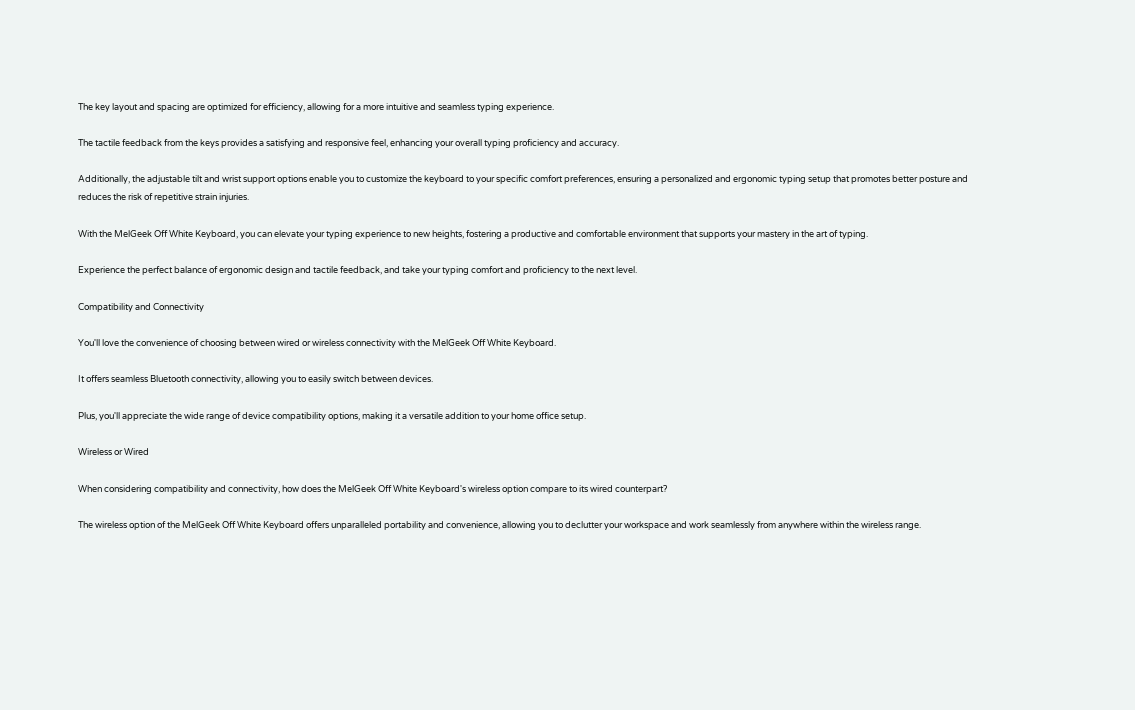The key layout and spacing are optimized for efficiency, allowing for a more intuitive and seamless typing experience.

The tactile feedback from the keys provides a satisfying and responsive feel, enhancing your overall typing proficiency and accuracy.

Additionally, the adjustable tilt and wrist support options enable you to customize the keyboard to your specific comfort preferences, ensuring a personalized and ergonomic typing setup that promotes better posture and reduces the risk of repetitive strain injuries.

With the MelGeek Off White Keyboard, you can elevate your typing experience to new heights, fostering a productive and comfortable environment that supports your mastery in the art of typing.

Experience the perfect balance of ergonomic design and tactile feedback, and take your typing comfort and proficiency to the next level.

Compatibility and Connectivity

You'll love the convenience of choosing between wired or wireless connectivity with the MelGeek Off White Keyboard.

It offers seamless Bluetooth connectivity, allowing you to easily switch between devices.

Plus, you'll appreciate the wide range of device compatibility options, making it a versatile addition to your home office setup.

Wireless or Wired

When considering compatibility and connectivity, how does the MelGeek Off White Keyboard's wireless option compare to its wired counterpart?

The wireless option of the MelGeek Off White Keyboard offers unparalleled portability and convenience, allowing you to declutter your workspace and work seamlessly from anywhere within the wireless range.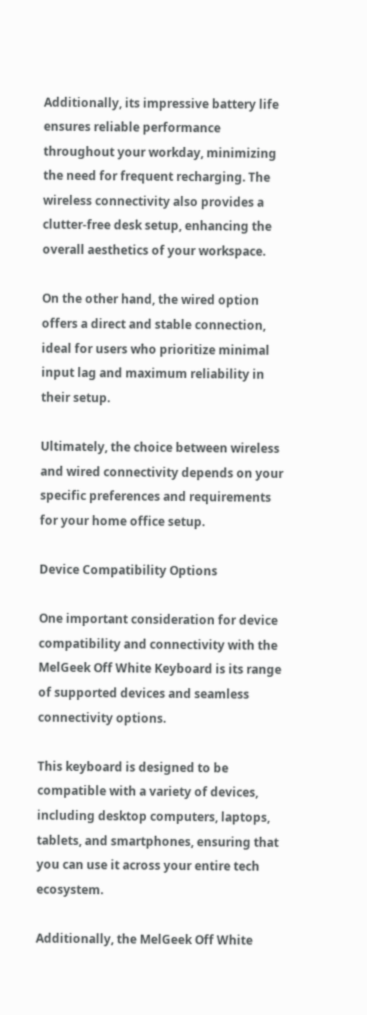Additionally, its impressive battery life ensures reliable performance throughout your workday, minimizing the need for frequent recharging. The wireless connectivity also provides a clutter-free desk setup, enhancing the overall aesthetics of your workspace.

On the other hand, the wired option offers a direct and stable connection, ideal for users who prioritize minimal input lag and maximum reliability in their setup.

Ultimately, the choice between wireless and wired connectivity depends on your specific preferences and requirements for your home office setup.

Device Compatibility Options

One important consideration for device compatibility and connectivity with the MelGeek Off White Keyboard is its range of supported devices and seamless connectivity options.

This keyboard is designed to be compatible with a variety of devices, including desktop computers, laptops, tablets, and smartphones, ensuring that you can use it across your entire tech ecosystem.

Additionally, the MelGeek Off White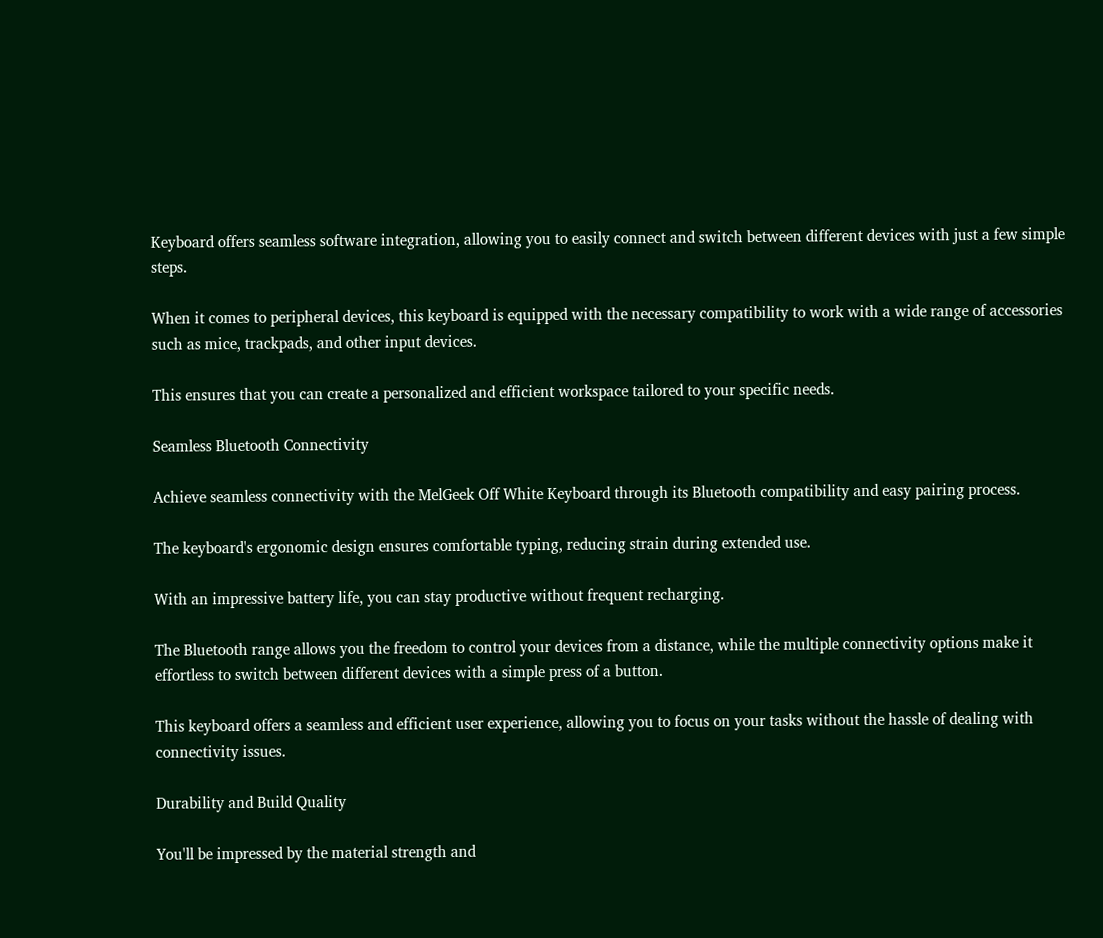Keyboard offers seamless software integration, allowing you to easily connect and switch between different devices with just a few simple steps.

When it comes to peripheral devices, this keyboard is equipped with the necessary compatibility to work with a wide range of accessories such as mice, trackpads, and other input devices.

This ensures that you can create a personalized and efficient workspace tailored to your specific needs.

Seamless Bluetooth Connectivity

Achieve seamless connectivity with the MelGeek Off White Keyboard through its Bluetooth compatibility and easy pairing process.

The keyboard's ergonomic design ensures comfortable typing, reducing strain during extended use.

With an impressive battery life, you can stay productive without frequent recharging.

The Bluetooth range allows you the freedom to control your devices from a distance, while the multiple connectivity options make it effortless to switch between different devices with a simple press of a button.

This keyboard offers a seamless and efficient user experience, allowing you to focus on your tasks without the hassle of dealing with connectivity issues.

Durability and Build Quality

You'll be impressed by the material strength and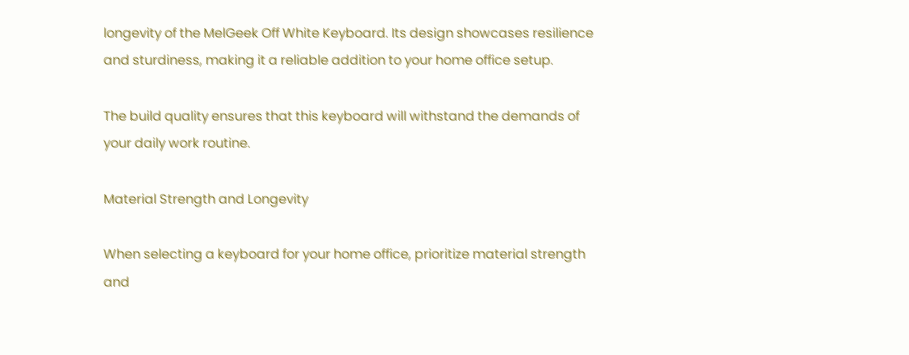longevity of the MelGeek Off White Keyboard. Its design showcases resilience and sturdiness, making it a reliable addition to your home office setup.

The build quality ensures that this keyboard will withstand the demands of your daily work routine.

Material Strength and Longevity

When selecting a keyboard for your home office, prioritize material strength and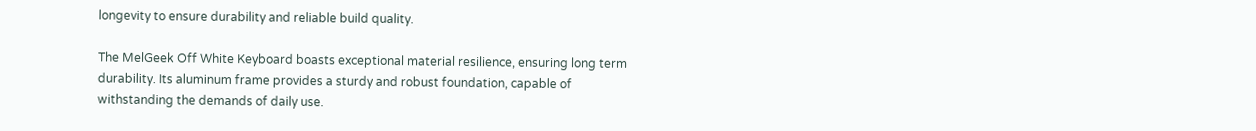longevity to ensure durability and reliable build quality.

The MelGeek Off White Keyboard boasts exceptional material resilience, ensuring long term durability. Its aluminum frame provides a sturdy and robust foundation, capable of withstanding the demands of daily use.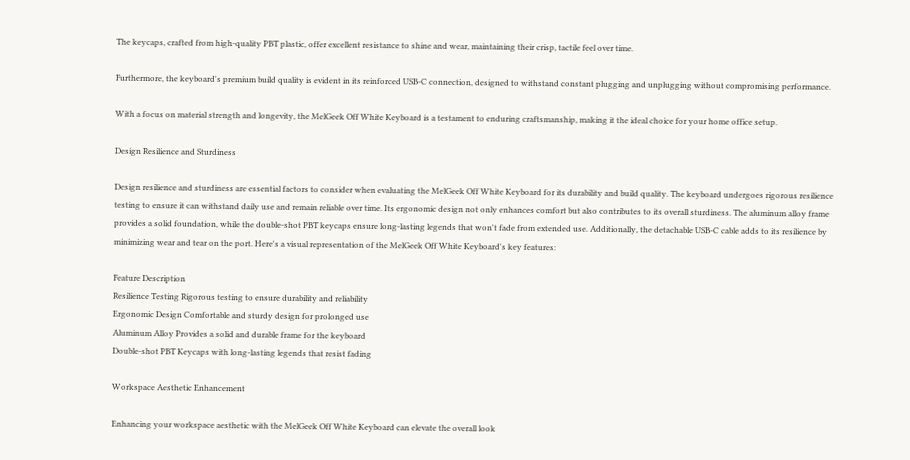The keycaps, crafted from high-quality PBT plastic, offer excellent resistance to shine and wear, maintaining their crisp, tactile feel over time.

Furthermore, the keyboard's premium build quality is evident in its reinforced USB-C connection, designed to withstand constant plugging and unplugging without compromising performance.

With a focus on material strength and longevity, the MelGeek Off White Keyboard is a testament to enduring craftsmanship, making it the ideal choice for your home office setup.

Design Resilience and Sturdiness

Design resilience and sturdiness are essential factors to consider when evaluating the MelGeek Off White Keyboard for its durability and build quality. The keyboard undergoes rigorous resilience testing to ensure it can withstand daily use and remain reliable over time. Its ergonomic design not only enhances comfort but also contributes to its overall sturdiness. The aluminum alloy frame provides a solid foundation, while the double-shot PBT keycaps ensure long-lasting legends that won't fade from extended use. Additionally, the detachable USB-C cable adds to its resilience by minimizing wear and tear on the port. Here's a visual representation of the MelGeek Off White Keyboard's key features:

Feature Description
Resilience Testing Rigorous testing to ensure durability and reliability
Ergonomic Design Comfortable and sturdy design for prolonged use
Aluminum Alloy Provides a solid and durable frame for the keyboard
Double-shot PBT Keycaps with long-lasting legends that resist fading

Workspace Aesthetic Enhancement

Enhancing your workspace aesthetic with the MelGeek Off White Keyboard can elevate the overall look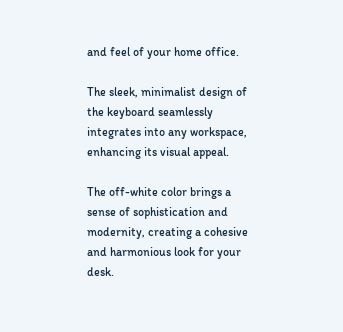and feel of your home office.

The sleek, minimalist design of the keyboard seamlessly integrates into any workspace, enhancing its visual appeal.

The off-white color brings a sense of sophistication and modernity, creating a cohesive and harmonious look for your desk.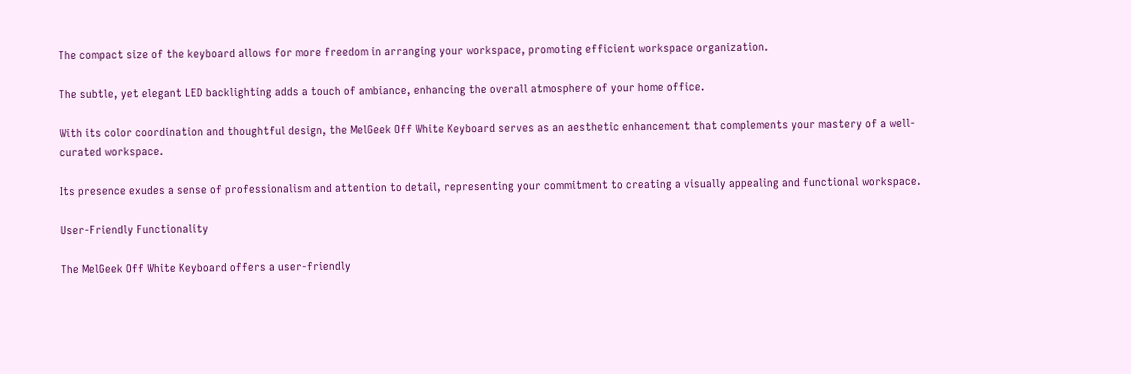The compact size of the keyboard allows for more freedom in arranging your workspace, promoting efficient workspace organization.

The subtle, yet elegant LED backlighting adds a touch of ambiance, enhancing the overall atmosphere of your home office.

With its color coordination and thoughtful design, the MelGeek Off White Keyboard serves as an aesthetic enhancement that complements your mastery of a well-curated workspace.

Its presence exudes a sense of professionalism and attention to detail, representing your commitment to creating a visually appealing and functional workspace.

User-Friendly Functionality

The MelGeek Off White Keyboard offers a user-friendly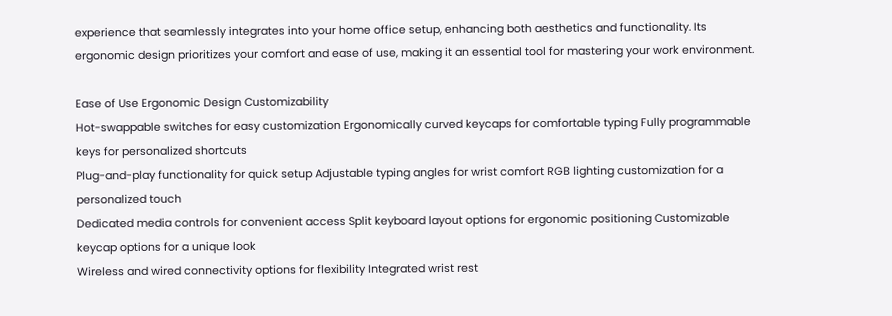experience that seamlessly integrates into your home office setup, enhancing both aesthetics and functionality. Its ergonomic design prioritizes your comfort and ease of use, making it an essential tool for mastering your work environment.

Ease of Use Ergonomic Design Customizability
Hot-swappable switches for easy customization Ergonomically curved keycaps for comfortable typing Fully programmable keys for personalized shortcuts
Plug-and-play functionality for quick setup Adjustable typing angles for wrist comfort RGB lighting customization for a personalized touch
Dedicated media controls for convenient access Split keyboard layout options for ergonomic positioning Customizable keycap options for a unique look
Wireless and wired connectivity options for flexibility Integrated wrist rest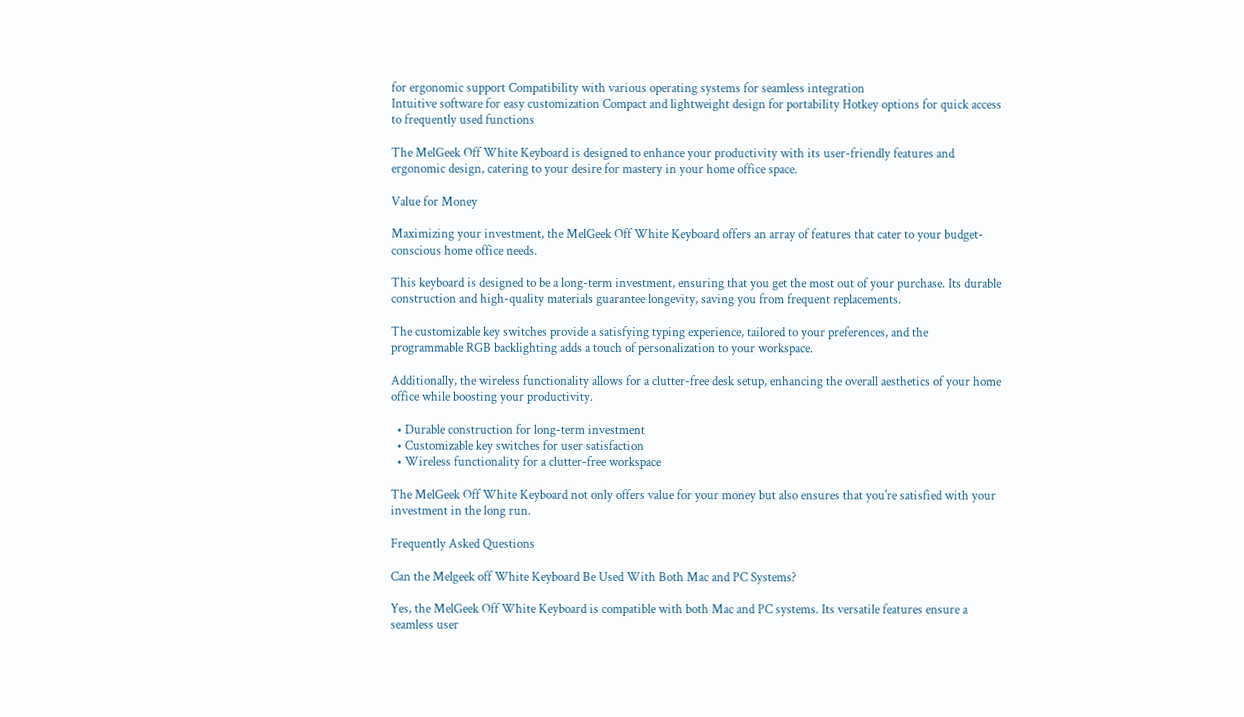for ergonomic support Compatibility with various operating systems for seamless integration
Intuitive software for easy customization Compact and lightweight design for portability Hotkey options for quick access to frequently used functions

The MelGeek Off White Keyboard is designed to enhance your productivity with its user-friendly features and ergonomic design, catering to your desire for mastery in your home office space.

Value for Money

Maximizing your investment, the MelGeek Off White Keyboard offers an array of features that cater to your budget-conscious home office needs.

This keyboard is designed to be a long-term investment, ensuring that you get the most out of your purchase. Its durable construction and high-quality materials guarantee longevity, saving you from frequent replacements.

The customizable key switches provide a satisfying typing experience, tailored to your preferences, and the programmable RGB backlighting adds a touch of personalization to your workspace.

Additionally, the wireless functionality allows for a clutter-free desk setup, enhancing the overall aesthetics of your home office while boosting your productivity.

  • Durable construction for long-term investment
  • Customizable key switches for user satisfaction
  • Wireless functionality for a clutter-free workspace

The MelGeek Off White Keyboard not only offers value for your money but also ensures that you're satisfied with your investment in the long run.

Frequently Asked Questions

Can the Melgeek off White Keyboard Be Used With Both Mac and PC Systems?

Yes, the MelGeek Off White Keyboard is compatible with both Mac and PC systems. Its versatile features ensure a seamless user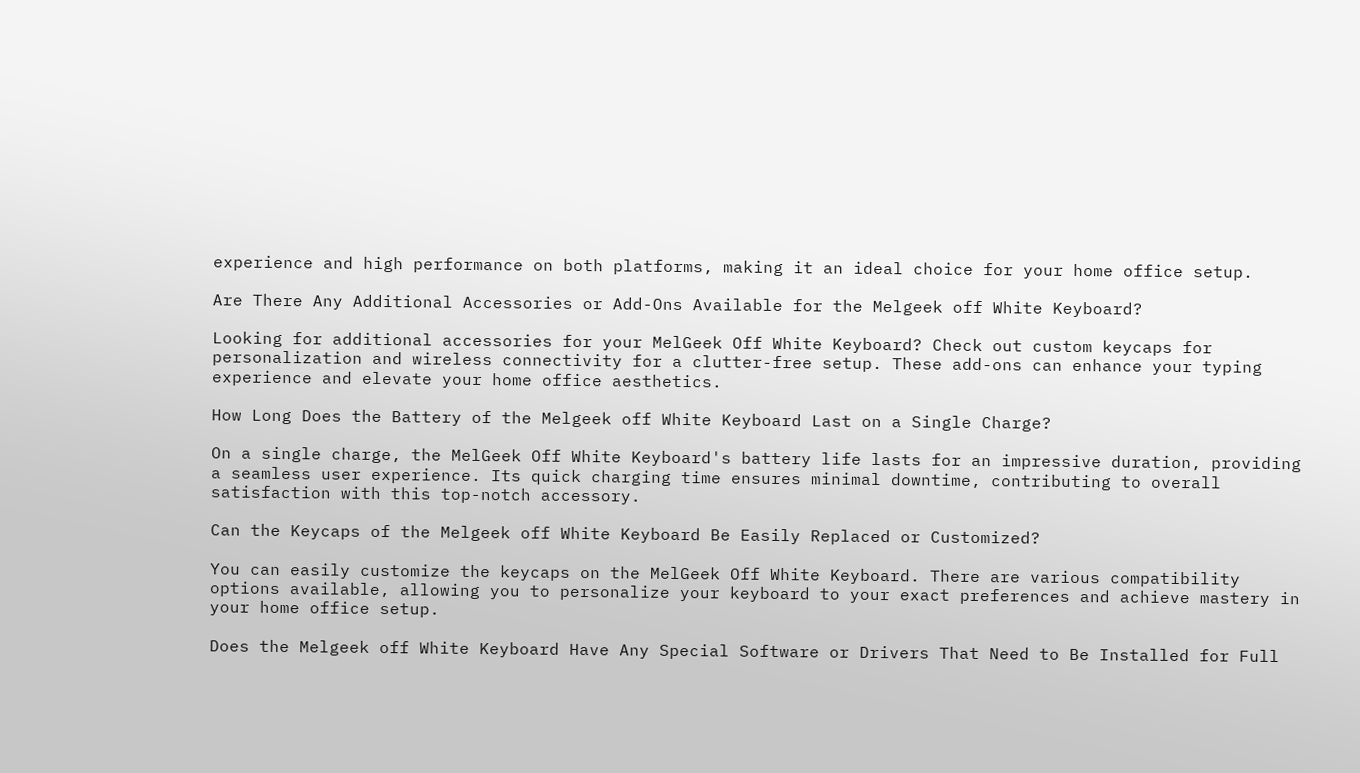experience and high performance on both platforms, making it an ideal choice for your home office setup.

Are There Any Additional Accessories or Add-Ons Available for the Melgeek off White Keyboard?

Looking for additional accessories for your MelGeek Off White Keyboard? Check out custom keycaps for personalization and wireless connectivity for a clutter-free setup. These add-ons can enhance your typing experience and elevate your home office aesthetics.

How Long Does the Battery of the Melgeek off White Keyboard Last on a Single Charge?

On a single charge, the MelGeek Off White Keyboard's battery life lasts for an impressive duration, providing a seamless user experience. Its quick charging time ensures minimal downtime, contributing to overall satisfaction with this top-notch accessory.

Can the Keycaps of the Melgeek off White Keyboard Be Easily Replaced or Customized?

You can easily customize the keycaps on the MelGeek Off White Keyboard. There are various compatibility options available, allowing you to personalize your keyboard to your exact preferences and achieve mastery in your home office setup.

Does the Melgeek off White Keyboard Have Any Special Software or Drivers That Need to Be Installed for Full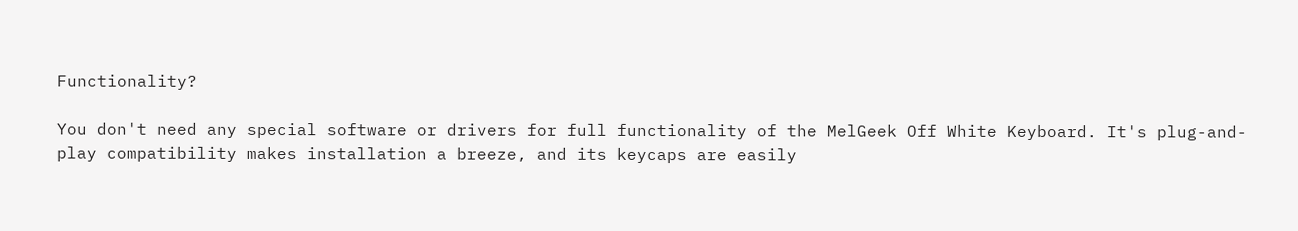Functionality?

You don't need any special software or drivers for full functionality of the MelGeek Off White Keyboard. It's plug-and-play compatibility makes installation a breeze, and its keycaps are easily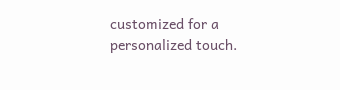customized for a personalized touch.